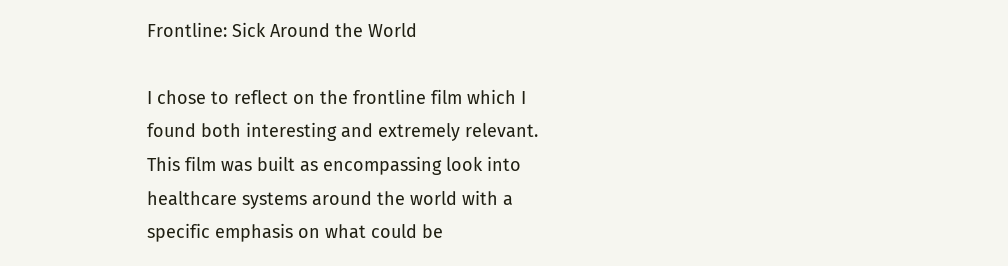Frontline: Sick Around the World

I chose to reflect on the frontline film which I found both interesting and extremely relevant.  This film was built as encompassing look into healthcare systems around the world with a specific emphasis on what could be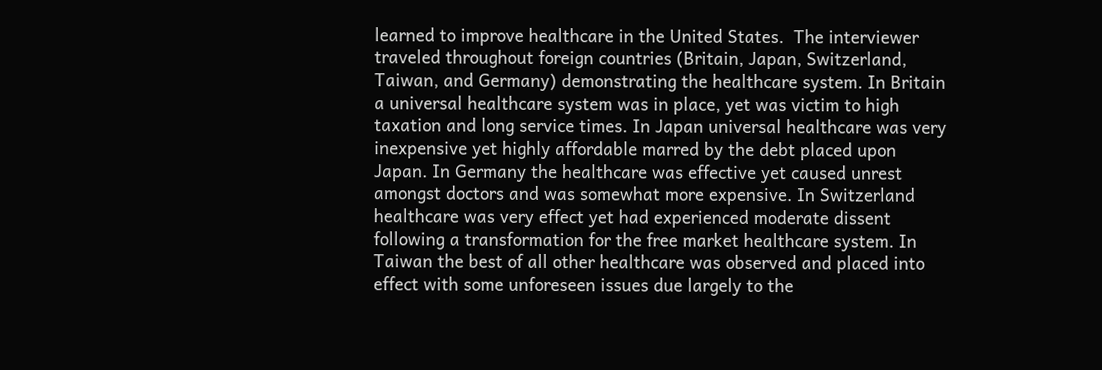learned to improve healthcare in the United States.  The interviewer traveled throughout foreign countries (Britain, Japan, Switzerland, Taiwan, and Germany) demonstrating the healthcare system. In Britain a universal healthcare system was in place, yet was victim to high taxation and long service times. In Japan universal healthcare was very inexpensive yet highly affordable marred by the debt placed upon Japan. In Germany the healthcare was effective yet caused unrest amongst doctors and was somewhat more expensive. In Switzerland healthcare was very effect yet had experienced moderate dissent following a transformation for the free market healthcare system. In Taiwan the best of all other healthcare was observed and placed into effect with some unforeseen issues due largely to the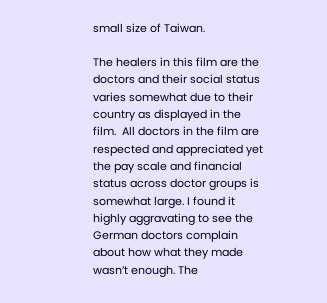small size of Taiwan.

The healers in this film are the doctors and their social status varies somewhat due to their country as displayed in the film.  All doctors in the film are respected and appreciated yet the pay scale and financial status across doctor groups is somewhat large. I found it highly aggravating to see the German doctors complain about how what they made wasn’t enough. The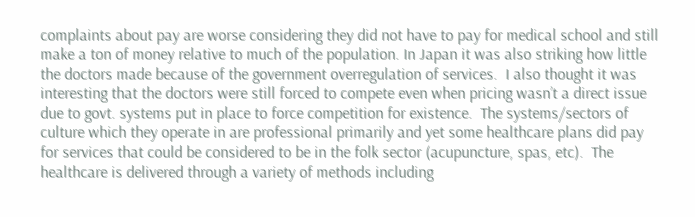complaints about pay are worse considering they did not have to pay for medical school and still make a ton of money relative to much of the population. In Japan it was also striking how little the doctors made because of the government overregulation of services.  I also thought it was interesting that the doctors were still forced to compete even when pricing wasn’t a direct issue due to govt. systems put in place to force competition for existence.  The systems/sectors of culture which they operate in are professional primarily and yet some healthcare plans did pay for services that could be considered to be in the folk sector (acupuncture, spas, etc).  The healthcare is delivered through a variety of methods including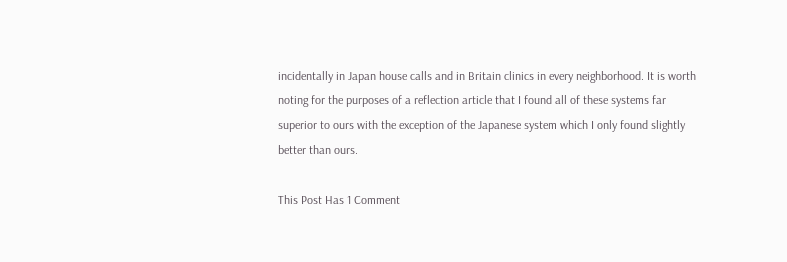incidentally in Japan house calls and in Britain clinics in every neighborhood. It is worth noting for the purposes of a reflection article that I found all of these systems far superior to ours with the exception of the Japanese system which I only found slightly better than ours.

This Post Has 1 Comment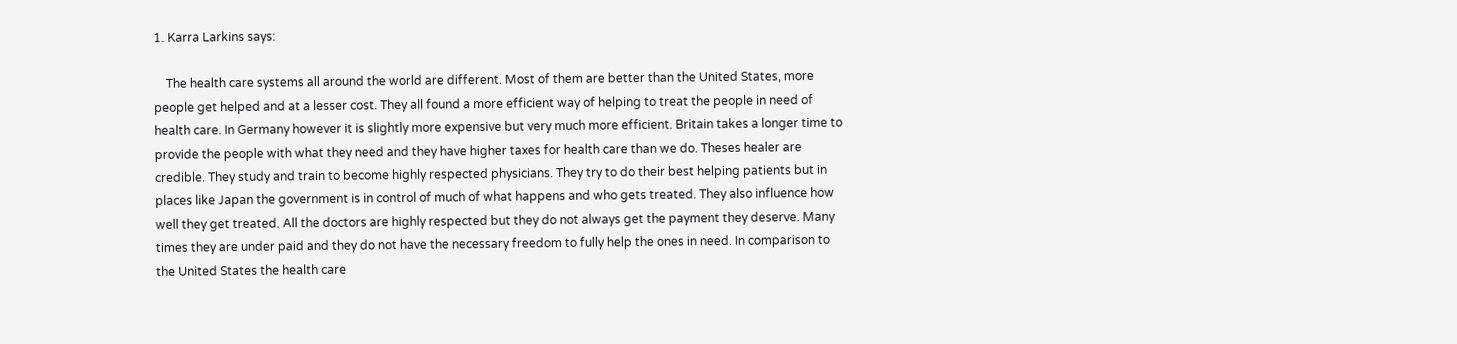1. Karra Larkins says:

    The health care systems all around the world are different. Most of them are better than the United States, more people get helped and at a lesser cost. They all found a more efficient way of helping to treat the people in need of health care. In Germany however it is slightly more expensive but very much more efficient. Britain takes a longer time to provide the people with what they need and they have higher taxes for health care than we do. Theses healer are credible. They study and train to become highly respected physicians. They try to do their best helping patients but in places like Japan the government is in control of much of what happens and who gets treated. They also influence how well they get treated. All the doctors are highly respected but they do not always get the payment they deserve. Many times they are under paid and they do not have the necessary freedom to fully help the ones in need. In comparison to the United States the health care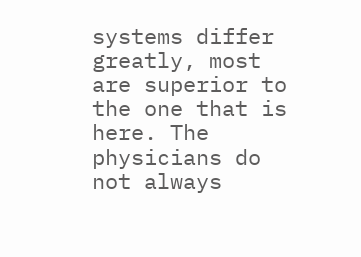systems differ greatly, most are superior to the one that is here. The physicians do not always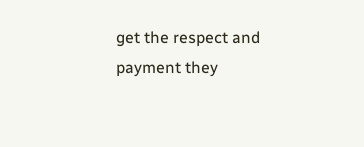get the respect and payment they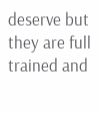deserve but they are full trained and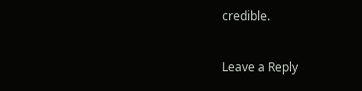credible.

Leave a Reply